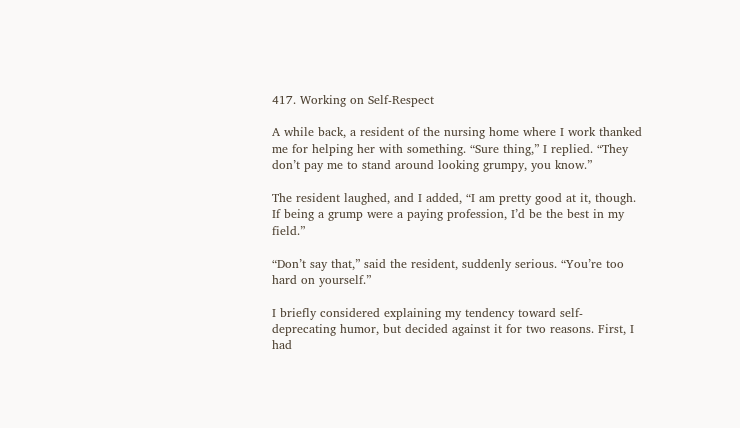417. Working on Self-Respect

A while back, a resident of the nursing home where I work thanked me for helping her with something. “Sure thing,” I replied. “They don’t pay me to stand around looking grumpy, you know.”

The resident laughed, and I added, “I am pretty good at it, though. If being a grump were a paying profession, I’d be the best in my field.”

“Don’t say that,” said the resident, suddenly serious. “You’re too hard on yourself.”

I briefly considered explaining my tendency toward self-deprecating humor, but decided against it for two reasons. First, I had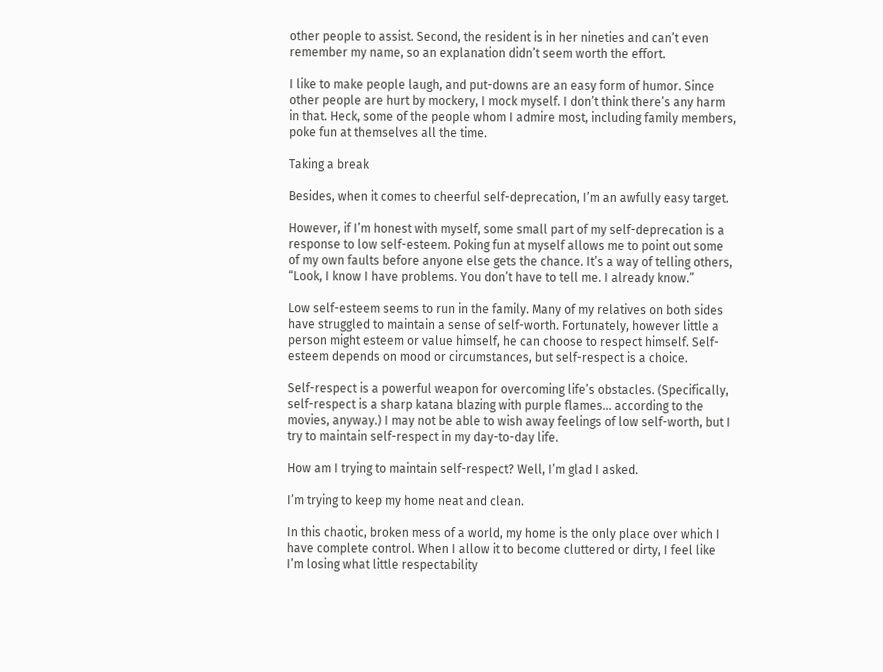other people to assist. Second, the resident is in her nineties and can’t even remember my name, so an explanation didn’t seem worth the effort.

I like to make people laugh, and put-downs are an easy form of humor. Since other people are hurt by mockery, I mock myself. I don’t think there’s any harm in that. Heck, some of the people whom I admire most, including family members, poke fun at themselves all the time.

Taking a break

Besides, when it comes to cheerful self-deprecation, I’m an awfully easy target.

However, if I’m honest with myself, some small part of my self-deprecation is a response to low self-esteem. Poking fun at myself allows me to point out some of my own faults before anyone else gets the chance. It’s a way of telling others, “Look, I know I have problems. You don’t have to tell me. I already know.”

Low self-esteem seems to run in the family. Many of my relatives on both sides have struggled to maintain a sense of self-worth. Fortunately, however little a person might esteem or value himself, he can choose to respect himself. Self-esteem depends on mood or circumstances, but self-respect is a choice.

Self-respect is a powerful weapon for overcoming life’s obstacles. (Specifically, self-respect is a sharp katana blazing with purple flames… according to the movies, anyway.) I may not be able to wish away feelings of low self-worth, but I try to maintain self-respect in my day-to-day life.

How am I trying to maintain self-respect? Well, I’m glad I asked.

I’m trying to keep my home neat and clean.

In this chaotic, broken mess of a world, my home is the only place over which I have complete control. When I allow it to become cluttered or dirty, I feel like I’m losing what little respectability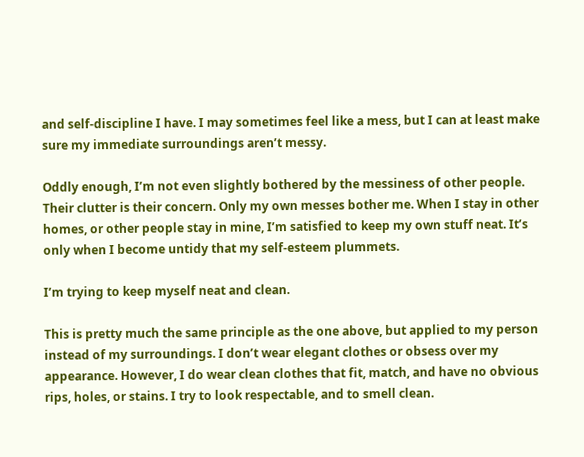and self-discipline I have. I may sometimes feel like a mess, but I can at least make sure my immediate surroundings aren’t messy.

Oddly enough, I’m not even slightly bothered by the messiness of other people. Their clutter is their concern. Only my own messes bother me. When I stay in other homes, or other people stay in mine, I’m satisfied to keep my own stuff neat. It’s only when I become untidy that my self-esteem plummets.

I’m trying to keep myself neat and clean.

This is pretty much the same principle as the one above, but applied to my person instead of my surroundings. I don’t wear elegant clothes or obsess over my appearance. However, I do wear clean clothes that fit, match, and have no obvious rips, holes, or stains. I try to look respectable, and to smell clean.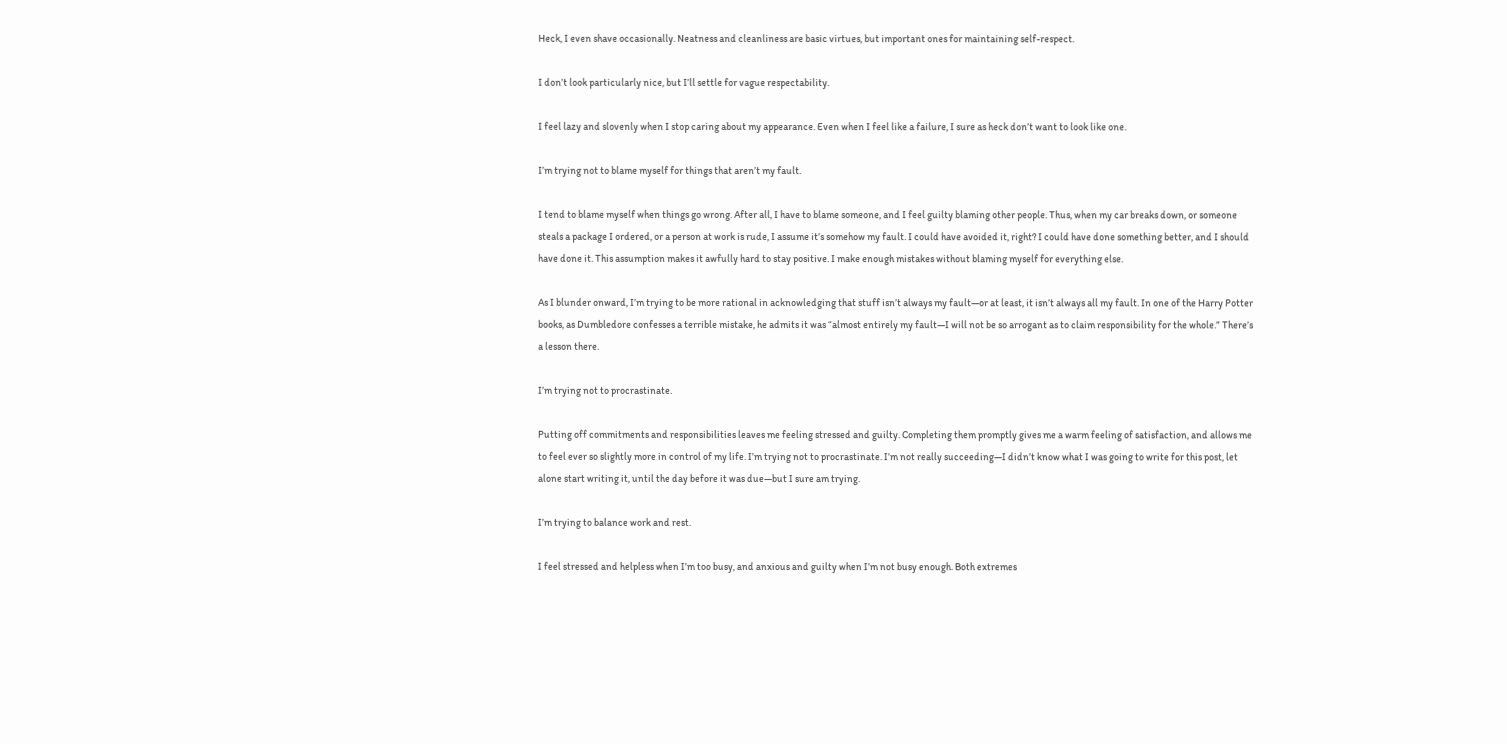Heck, I even shave occasionally. Neatness and cleanliness are basic virtues, but important ones for maintaining self-respect.

I don’t look particularly nice, but I’ll settle for vague respectability.

I feel lazy and slovenly when I stop caring about my appearance. Even when I feel like a failure, I sure as heck don’t want to look like one.

I’m trying not to blame myself for things that aren’t my fault.

I tend to blame myself when things go wrong. After all, I have to blame someone, and I feel guilty blaming other people. Thus, when my car breaks down, or someone steals a package I ordered, or a person at work is rude, I assume it’s somehow my fault. I could have avoided it, right? I could have done something better, and I should have done it. This assumption makes it awfully hard to stay positive. I make enough mistakes without blaming myself for everything else.

As I blunder onward, I’m trying to be more rational in acknowledging that stuff isn’t always my fault—or at least, it isn’t always all my fault. In one of the Harry Potter books, as Dumbledore confesses a terrible mistake, he admits it was “almost entirely my fault—I will not be so arrogant as to claim responsibility for the whole.” There’s a lesson there.

I’m trying not to procrastinate.

Putting off commitments and responsibilities leaves me feeling stressed and guilty. Completing them promptly gives me a warm feeling of satisfaction, and allows me to feel ever so slightly more in control of my life. I’m trying not to procrastinate. I’m not really succeeding—I didn’t know what I was going to write for this post, let alone start writing it, until the day before it was due—but I sure am trying.

I’m trying to balance work and rest.

I feel stressed and helpless when I’m too busy, and anxious and guilty when I’m not busy enough. Both extremes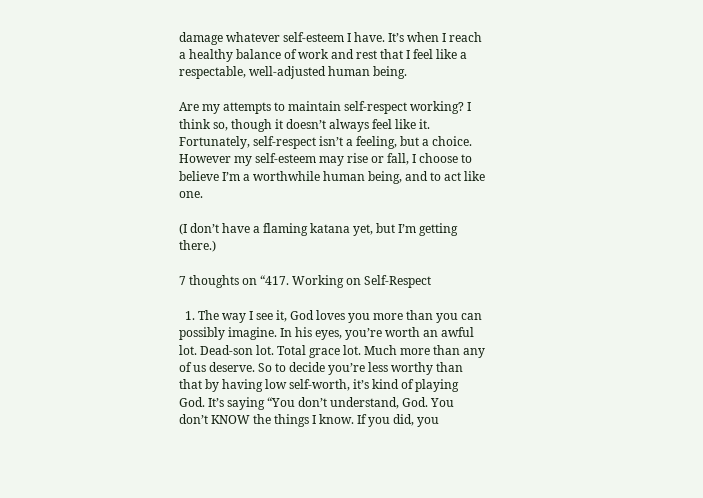damage whatever self-esteem I have. It’s when I reach a healthy balance of work and rest that I feel like a respectable, well-adjusted human being.

Are my attempts to maintain self-respect working? I think so, though it doesn’t always feel like it. Fortunately, self-respect isn’t a feeling, but a choice. However my self-esteem may rise or fall, I choose to believe I’m a worthwhile human being, and to act like one.

(I don’t have a flaming katana yet, but I’m getting there.)

7 thoughts on “417. Working on Self-Respect

  1. The way I see it, God loves you more than you can possibly imagine. In his eyes, you’re worth an awful lot. Dead-son lot. Total grace lot. Much more than any of us deserve. So to decide you’re less worthy than that by having low self-worth, it’s kind of playing God. It’s saying “You don’t understand, God. You don’t KNOW the things I know. If you did, you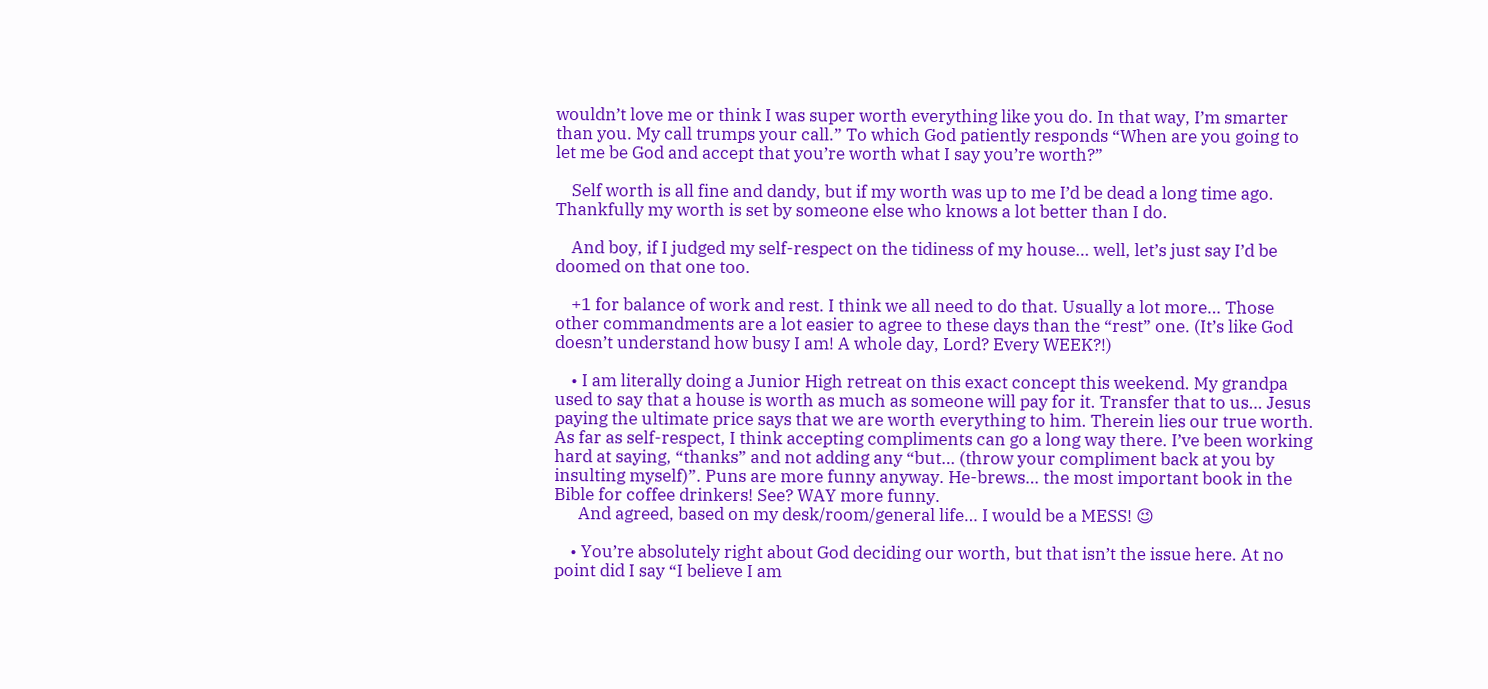wouldn’t love me or think I was super worth everything like you do. In that way, I’m smarter than you. My call trumps your call.” To which God patiently responds “When are you going to let me be God and accept that you’re worth what I say you’re worth?”

    Self worth is all fine and dandy, but if my worth was up to me I’d be dead a long time ago. Thankfully my worth is set by someone else who knows a lot better than I do.

    And boy, if I judged my self-respect on the tidiness of my house… well, let’s just say I’d be doomed on that one too.

    +1 for balance of work and rest. I think we all need to do that. Usually a lot more… Those other commandments are a lot easier to agree to these days than the “rest” one. (It’s like God doesn’t understand how busy I am! A whole day, Lord? Every WEEK?!)

    • I am literally doing a Junior High retreat on this exact concept this weekend. My grandpa used to say that a house is worth as much as someone will pay for it. Transfer that to us… Jesus paying the ultimate price says that we are worth everything to him. Therein lies our true worth. As far as self-respect, I think accepting compliments can go a long way there. I’ve been working hard at saying, “thanks” and not adding any “but… (throw your compliment back at you by insulting myself)”. Puns are more funny anyway. He-brews… the most important book in the Bible for coffee drinkers! See? WAY more funny.
      And agreed, based on my desk/room/general life… I would be a MESS! 😉

    • You’re absolutely right about God deciding our worth, but that isn’t the issue here. At no point did I say “I believe I am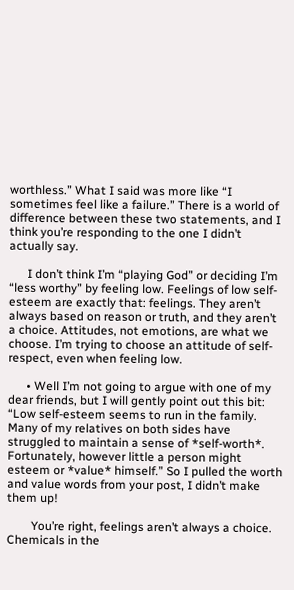worthless.” What I said was more like “I sometimes feel like a failure.” There is a world of difference between these two statements, and I think you’re responding to the one I didn’t actually say.

      I don’t think I’m “playing God” or deciding I’m “less worthy” by feeling low. Feelings of low self-esteem are exactly that: feelings. They aren’t always based on reason or truth, and they aren’t a choice. Attitudes, not emotions, are what we choose. I’m trying to choose an attitude of self-respect, even when feeling low.

      • Well I’m not going to argue with one of my dear friends, but I will gently point out this bit: “Low self-esteem seems to run in the family. Many of my relatives on both sides have struggled to maintain a sense of *self-worth*. Fortunately, however little a person might esteem or *value* himself.” So I pulled the worth and value words from your post, I didn’t make them up!

        You’re right, feelings aren’t always a choice. Chemicals in the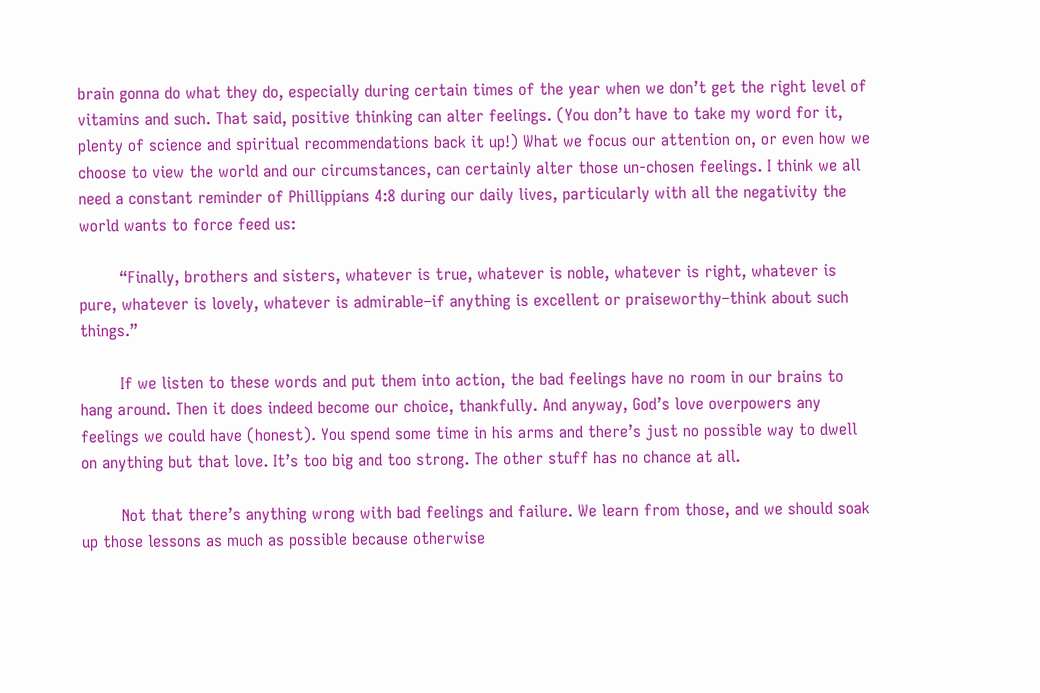brain gonna do what they do, especially during certain times of the year when we don’t get the right level of vitamins and such. That said, positive thinking can alter feelings. (You don’t have to take my word for it, plenty of science and spiritual recommendations back it up!) What we focus our attention on, or even how we choose to view the world and our circumstances, can certainly alter those un-chosen feelings. I think we all need a constant reminder of Phillippians 4:8 during our daily lives, particularly with all the negativity the world wants to force feed us:

        “Finally, brothers and sisters, whatever is true, whatever is noble, whatever is right, whatever is pure, whatever is lovely, whatever is admirable–if anything is excellent or praiseworthy–think about such things.”

        If we listen to these words and put them into action, the bad feelings have no room in our brains to hang around. Then it does indeed become our choice, thankfully. And anyway, God’s love overpowers any feelings we could have (honest). You spend some time in his arms and there’s just no possible way to dwell on anything but that love. It’s too big and too strong. The other stuff has no chance at all.

        Not that there’s anything wrong with bad feelings and failure. We learn from those, and we should soak up those lessons as much as possible because otherwise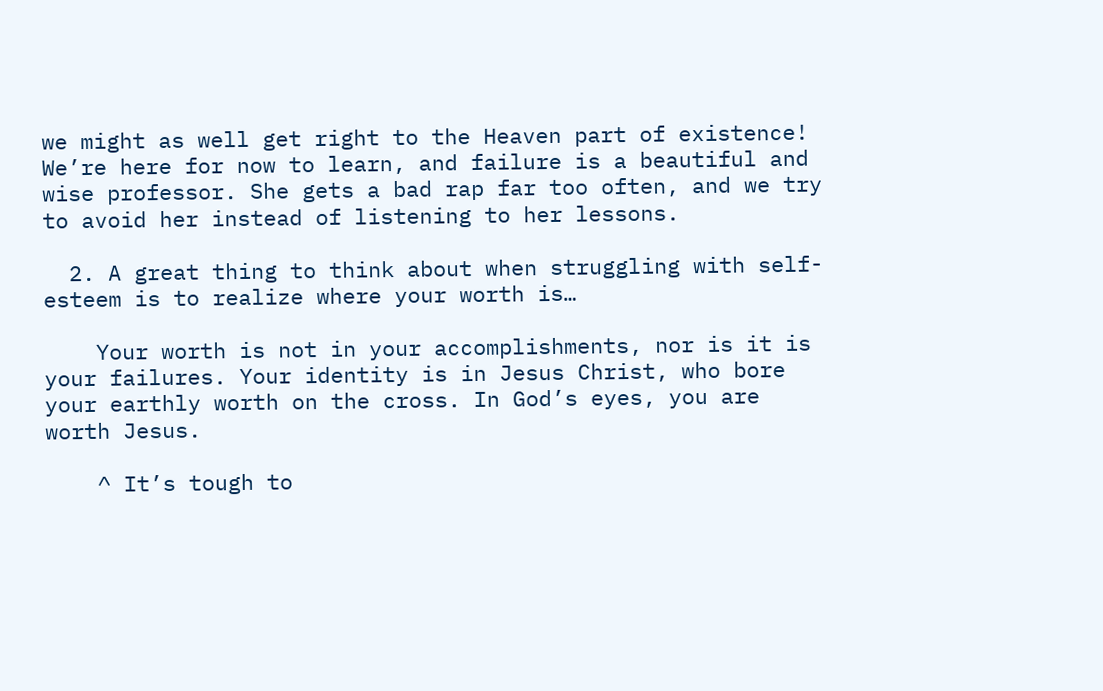we might as well get right to the Heaven part of existence! We’re here for now to learn, and failure is a beautiful and wise professor. She gets a bad rap far too often, and we try to avoid her instead of listening to her lessons.

  2. A great thing to think about when struggling with self-esteem is to realize where your worth is…

    Your worth is not in your accomplishments, nor is it is your failures. Your identity is in Jesus Christ, who bore your earthly worth on the cross. In God’s eyes, you are worth Jesus.

    ^ It’s tough to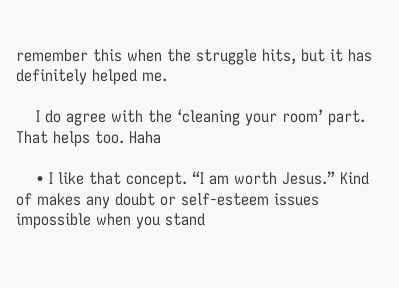remember this when the struggle hits, but it has definitely helped me.

    I do agree with the ‘cleaning your room’ part. That helps too. Haha

    • I like that concept. “I am worth Jesus.” Kind of makes any doubt or self-esteem issues impossible when you stand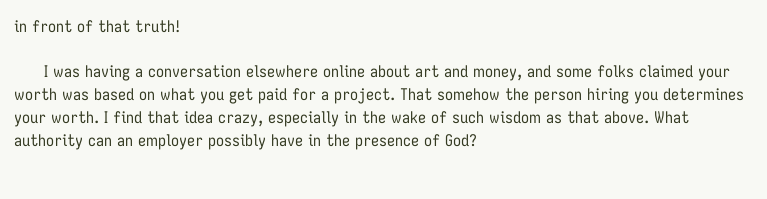in front of that truth!

      I was having a conversation elsewhere online about art and money, and some folks claimed your worth was based on what you get paid for a project. That somehow the person hiring you determines your worth. I find that idea crazy, especially in the wake of such wisdom as that above. What authority can an employer possibly have in the presence of God?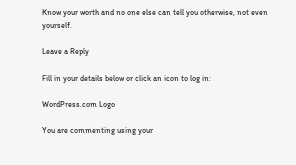Know your worth and no one else can tell you otherwise, not even yourself.

Leave a Reply

Fill in your details below or click an icon to log in:

WordPress.com Logo

You are commenting using your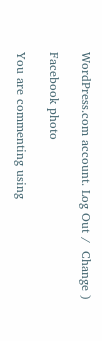WordPress.com account. Log Out /  Change )

Facebook photo

You are commenting using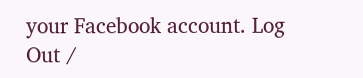your Facebook account. Log Out /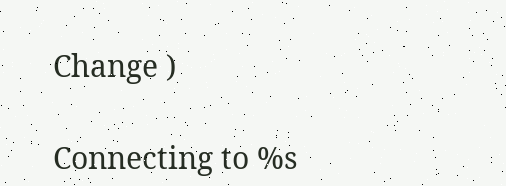Change )

Connecting to %s